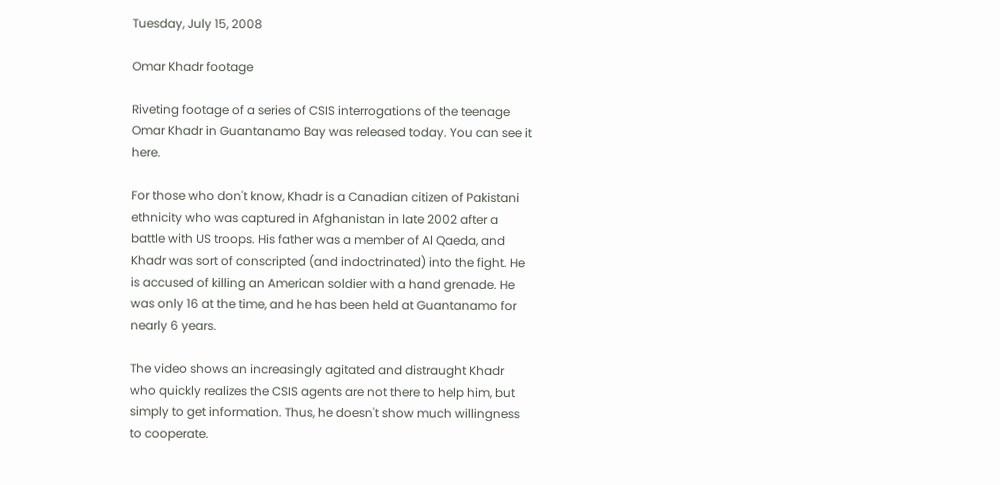Tuesday, July 15, 2008

Omar Khadr footage

Riveting footage of a series of CSIS interrogations of the teenage Omar Khadr in Guantanamo Bay was released today. You can see it here.

For those who don't know, Khadr is a Canadian citizen of Pakistani ethnicity who was captured in Afghanistan in late 2002 after a battle with US troops. His father was a member of Al Qaeda, and Khadr was sort of conscripted (and indoctrinated) into the fight. He is accused of killing an American soldier with a hand grenade. He was only 16 at the time, and he has been held at Guantanamo for nearly 6 years.

The video shows an increasingly agitated and distraught Khadr who quickly realizes the CSIS agents are not there to help him, but simply to get information. Thus, he doesn't show much willingness to cooperate.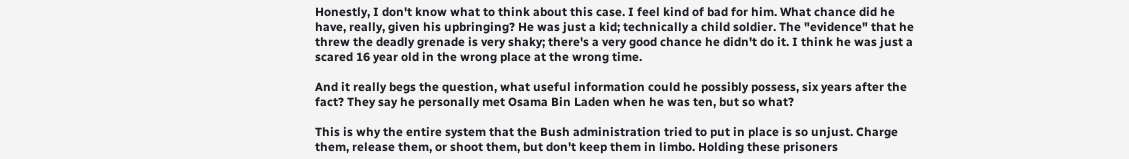Honestly, I don't know what to think about this case. I feel kind of bad for him. What chance did he have, really, given his upbringing? He was just a kid; technically a child soldier. The "evidence" that he threw the deadly grenade is very shaky; there's a very good chance he didn't do it. I think he was just a scared 16 year old in the wrong place at the wrong time.

And it really begs the question, what useful information could he possibly possess, six years after the fact? They say he personally met Osama Bin Laden when he was ten, but so what?

This is why the entire system that the Bush administration tried to put in place is so unjust. Charge them, release them, or shoot them, but don't keep them in limbo. Holding these prisoners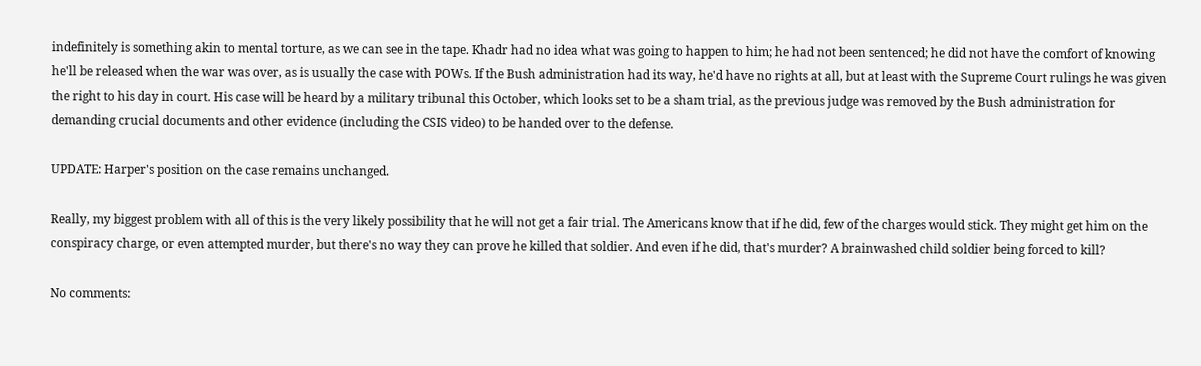indefinitely is something akin to mental torture, as we can see in the tape. Khadr had no idea what was going to happen to him; he had not been sentenced; he did not have the comfort of knowing he'll be released when the war was over, as is usually the case with POWs. If the Bush administration had its way, he'd have no rights at all, but at least with the Supreme Court rulings he was given the right to his day in court. His case will be heard by a military tribunal this October, which looks set to be a sham trial, as the previous judge was removed by the Bush administration for demanding crucial documents and other evidence (including the CSIS video) to be handed over to the defense.

UPDATE: Harper's position on the case remains unchanged.

Really, my biggest problem with all of this is the very likely possibility that he will not get a fair trial. The Americans know that if he did, few of the charges would stick. They might get him on the conspiracy charge, or even attempted murder, but there's no way they can prove he killed that soldier. And even if he did, that's murder? A brainwashed child soldier being forced to kill?

No comments: